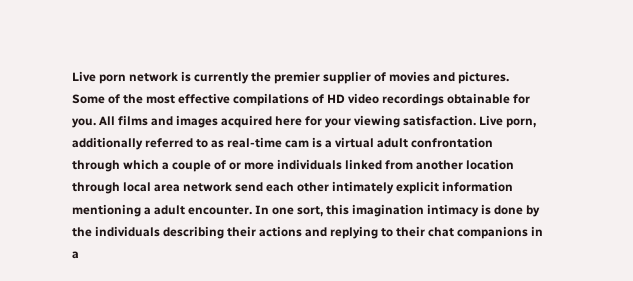Live porn network is currently the premier supplier of movies and pictures. Some of the most effective compilations of HD video recordings obtainable for you. All films and images acquired here for your viewing satisfaction. Live porn, additionally referred to as real-time cam is a virtual adult confrontation through which a couple of or more individuals linked from another location through local area network send each other intimately explicit information mentioning a adult encounter. In one sort, this imagination intimacy is done by the individuals describing their actions and replying to their chat companions in a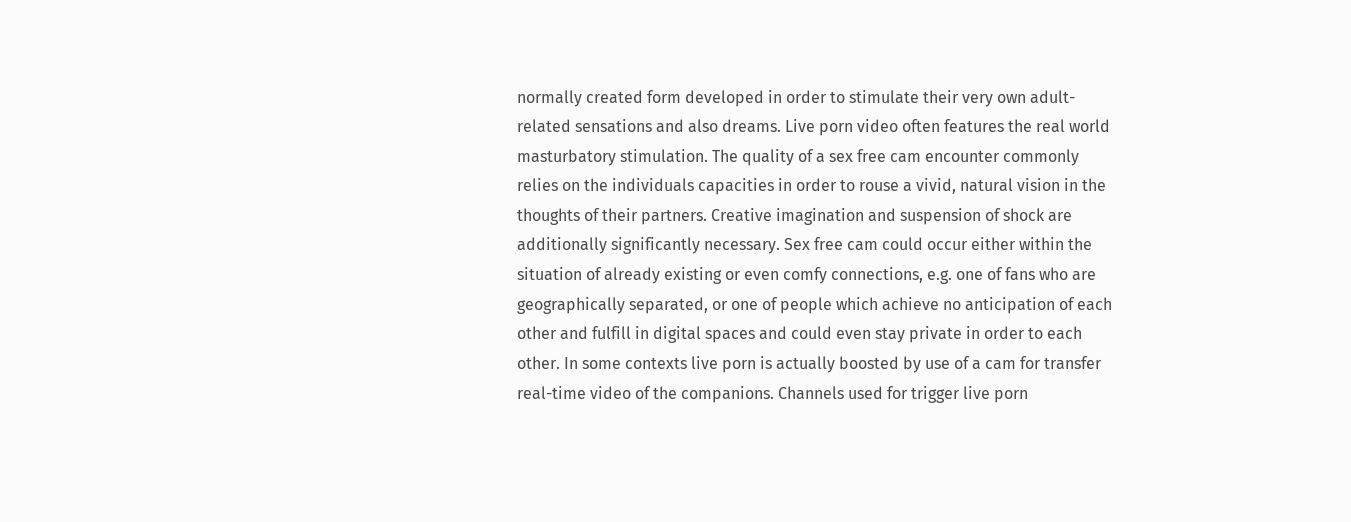normally created form developed in order to stimulate their very own adult-related sensations and also dreams. Live porn video often features the real world masturbatory stimulation. The quality of a sex free cam encounter commonly relies on the individuals capacities in order to rouse a vivid, natural vision in the thoughts of their partners. Creative imagination and suspension of shock are additionally significantly necessary. Sex free cam could occur either within the situation of already existing or even comfy connections, e.g. one of fans who are geographically separated, or one of people which achieve no anticipation of each other and fulfill in digital spaces and could even stay private in order to each other. In some contexts live porn is actually boosted by use of a cam for transfer real-time video of the companions. Channels used for trigger live porn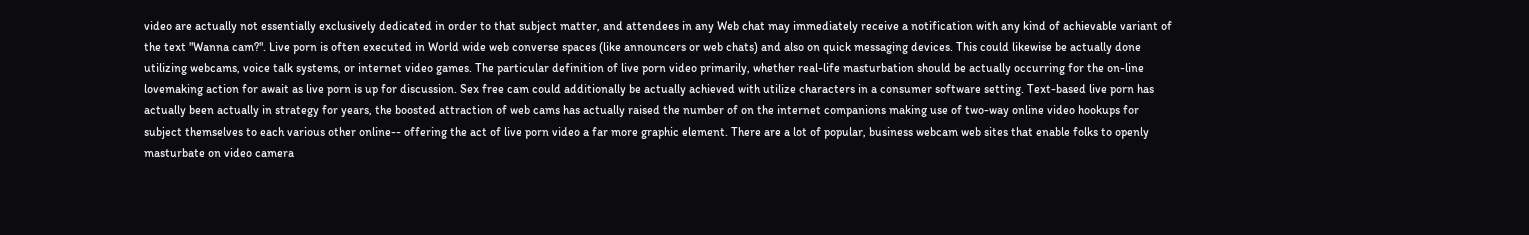video are actually not essentially exclusively dedicated in order to that subject matter, and attendees in any Web chat may immediately receive a notification with any kind of achievable variant of the text "Wanna cam?". Live porn is often executed in World wide web converse spaces (like announcers or web chats) and also on quick messaging devices. This could likewise be actually done utilizing webcams, voice talk systems, or internet video games. The particular definition of live porn video primarily, whether real-life masturbation should be actually occurring for the on-line lovemaking action for await as live porn is up for discussion. Sex free cam could additionally be actually achieved with utilize characters in a consumer software setting. Text-based live porn has actually been actually in strategy for years, the boosted attraction of web cams has actually raised the number of on the internet companions making use of two-way online video hookups for subject themselves to each various other online-- offering the act of live porn video a far more graphic element. There are a lot of popular, business webcam web sites that enable folks to openly masturbate on video camera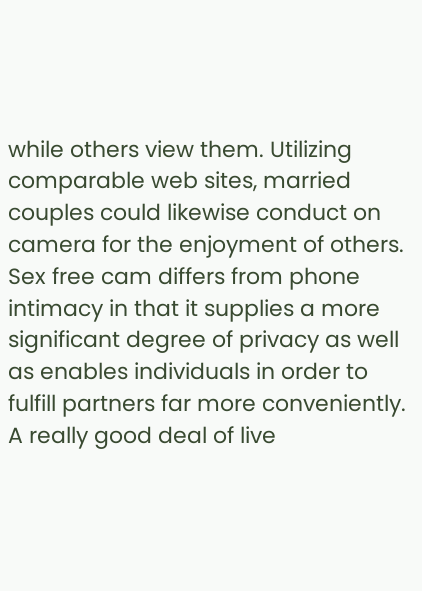while others view them. Utilizing comparable web sites, married couples could likewise conduct on camera for the enjoyment of others. Sex free cam differs from phone intimacy in that it supplies a more significant degree of privacy as well as enables individuals in order to fulfill partners far more conveniently. A really good deal of live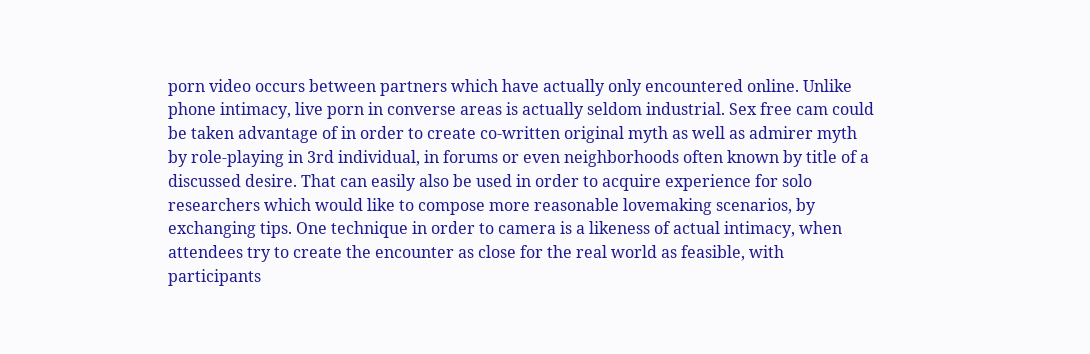porn video occurs between partners which have actually only encountered online. Unlike phone intimacy, live porn in converse areas is actually seldom industrial. Sex free cam could be taken advantage of in order to create co-written original myth as well as admirer myth by role-playing in 3rd individual, in forums or even neighborhoods often known by title of a discussed desire. That can easily also be used in order to acquire experience for solo researchers which would like to compose more reasonable lovemaking scenarios, by exchanging tips. One technique in order to camera is a likeness of actual intimacy, when attendees try to create the encounter as close for the real world as feasible, with participants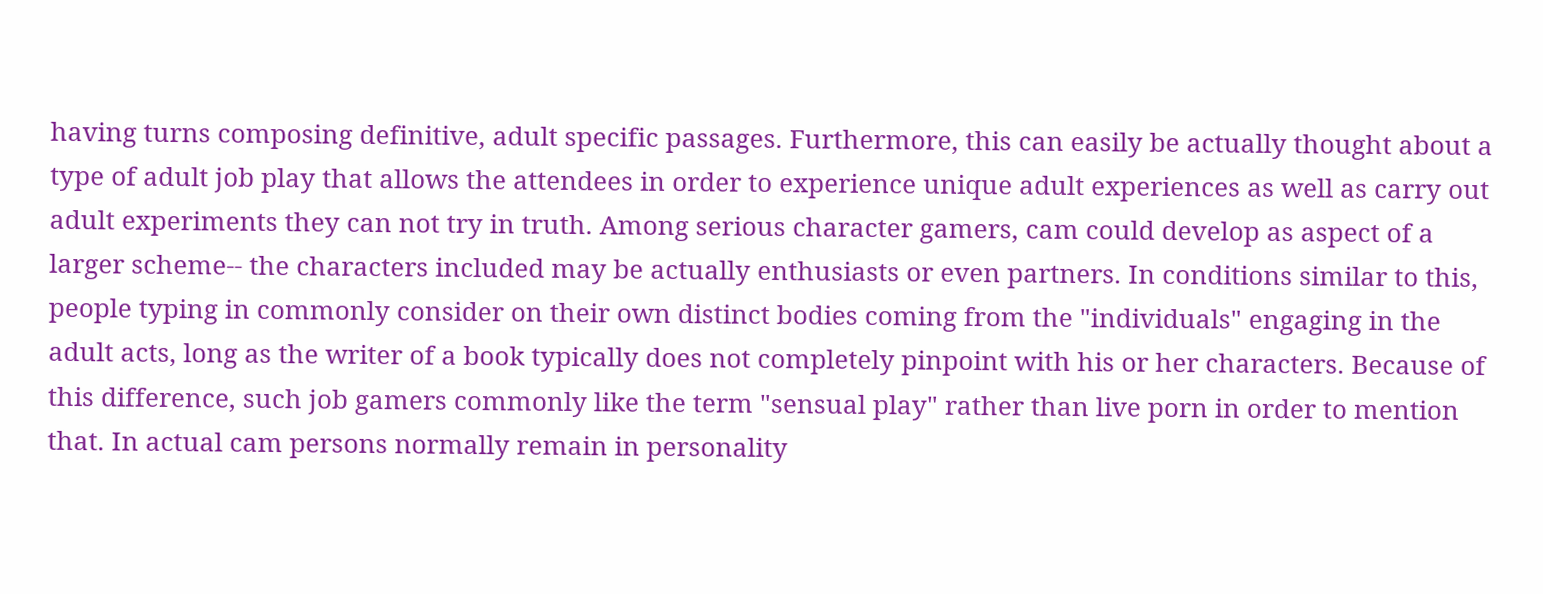having turns composing definitive, adult specific passages. Furthermore, this can easily be actually thought about a type of adult job play that allows the attendees in order to experience unique adult experiences as well as carry out adult experiments they can not try in truth. Among serious character gamers, cam could develop as aspect of a larger scheme-- the characters included may be actually enthusiasts or even partners. In conditions similar to this, people typing in commonly consider on their own distinct bodies coming from the "individuals" engaging in the adult acts, long as the writer of a book typically does not completely pinpoint with his or her characters. Because of this difference, such job gamers commonly like the term "sensual play" rather than live porn in order to mention that. In actual cam persons normally remain in personality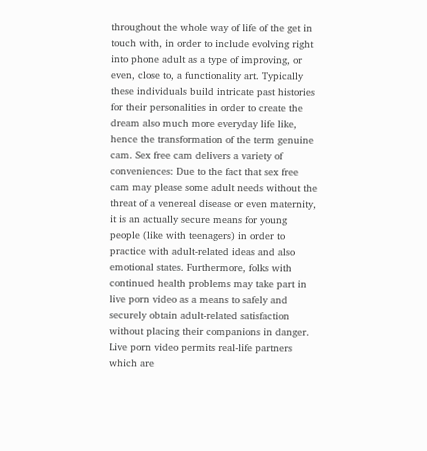throughout the whole way of life of the get in touch with, in order to include evolving right into phone adult as a type of improving, or even, close to, a functionality art. Typically these individuals build intricate past histories for their personalities in order to create the dream also much more everyday life like, hence the transformation of the term genuine cam. Sex free cam delivers a variety of conveniences: Due to the fact that sex free cam may please some adult needs without the threat of a venereal disease or even maternity, it is an actually secure means for young people (like with teenagers) in order to practice with adult-related ideas and also emotional states. Furthermore, folks with continued health problems may take part in live porn video as a means to safely and securely obtain adult-related satisfaction without placing their companions in danger. Live porn video permits real-life partners which are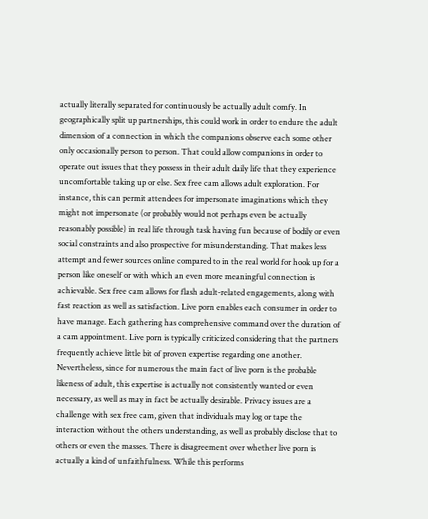actually literally separated for continuously be actually adult comfy. In geographically split up partnerships, this could work in order to endure the adult dimension of a connection in which the companions observe each some other only occasionally person to person. That could allow companions in order to operate out issues that they possess in their adult daily life that they experience uncomfortable taking up or else. Sex free cam allows adult exploration. For instance, this can permit attendees for impersonate imaginations which they might not impersonate (or probably would not perhaps even be actually reasonably possible) in real life through task having fun because of bodily or even social constraints and also prospective for misunderstanding. That makes less attempt and fewer sources online compared to in the real world for hook up for a person like oneself or with which an even more meaningful connection is achievable. Sex free cam allows for flash adult-related engagements, along with fast reaction as well as satisfaction. Live porn enables each consumer in order to have manage. Each gathering has comprehensive command over the duration of a cam appointment. Live porn is typically criticized considering that the partners frequently achieve little bit of proven expertise regarding one another. Nevertheless, since for numerous the main fact of live porn is the probable likeness of adult, this expertise is actually not consistently wanted or even necessary, as well as may in fact be actually desirable. Privacy issues are a challenge with sex free cam, given that individuals may log or tape the interaction without the others understanding, as well as probably disclose that to others or even the masses. There is disagreement over whether live porn is actually a kind of unfaithfulness. While this performs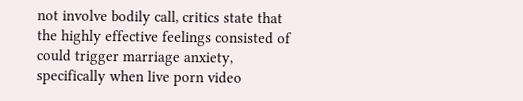not involve bodily call, critics state that the highly effective feelings consisted of could trigger marriage anxiety, specifically when live porn video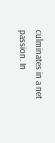culminates in a net passion. In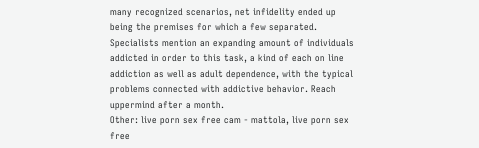many recognized scenarios, net infidelity ended up being the premises for which a few separated. Specialists mention an expanding amount of individuals addicted in order to this task, a kind of each on line addiction as well as adult dependence, with the typical problems connected with addictive behavior. Reach uppermind after a month.
Other: live porn sex free cam - mattola, live porn sex free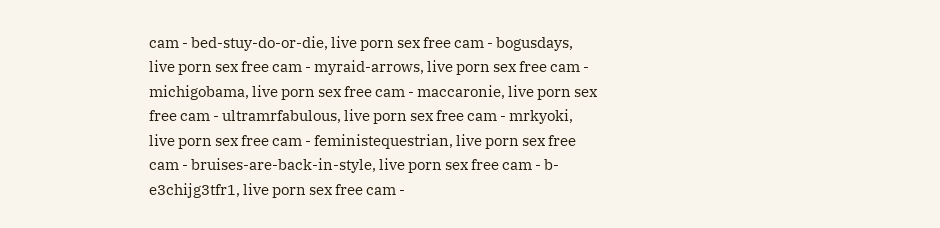cam - bed-stuy-do-or-die, live porn sex free cam - bogusdays, live porn sex free cam - myraid-arrows, live porn sex free cam - michigobama, live porn sex free cam - maccaronie, live porn sex free cam - ultramrfabulous, live porn sex free cam - mrkyoki, live porn sex free cam - feministequestrian, live porn sex free cam - bruises-are-back-in-style, live porn sex free cam - b-e3chijg3tfr1, live porn sex free cam -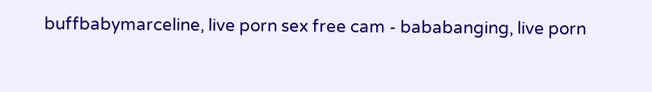buffbabymarceline, live porn sex free cam - bababanging, live porn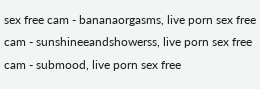sex free cam - bananaorgasms, live porn sex free cam - sunshineeandshowerss, live porn sex free cam - submood, live porn sex free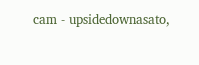cam - upsidedownasato,